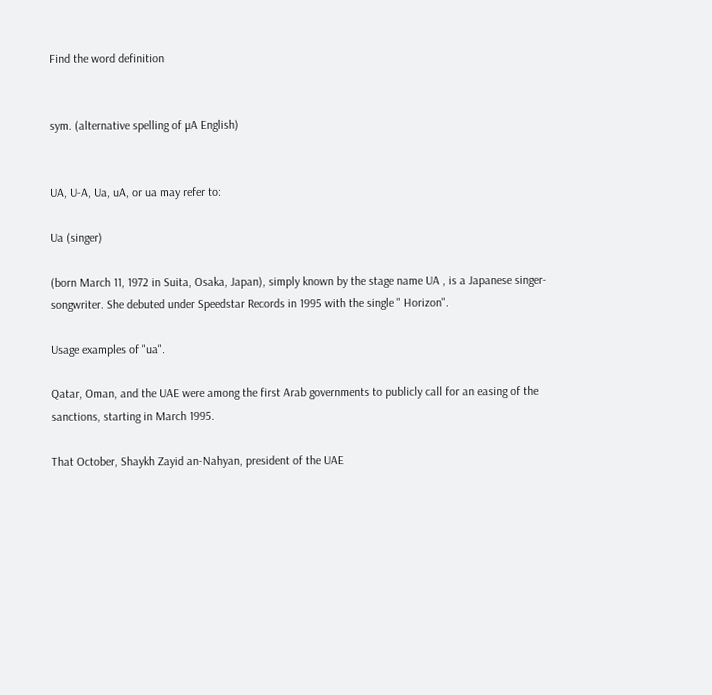Find the word definition


sym. (alternative spelling of µA English)


UA, U-A, Ua, uA, or ua may refer to:

Ua (singer)

(born March 11, 1972 in Suita, Osaka, Japan), simply known by the stage name UA , is a Japanese singer-songwriter. She debuted under Speedstar Records in 1995 with the single " Horizon".

Usage examples of "ua".

Qatar, Oman, and the UAE were among the first Arab governments to publicly call for an easing of the sanctions, starting in March 1995.

That October, Shaykh Zayid an-Nahyan, president of the UAE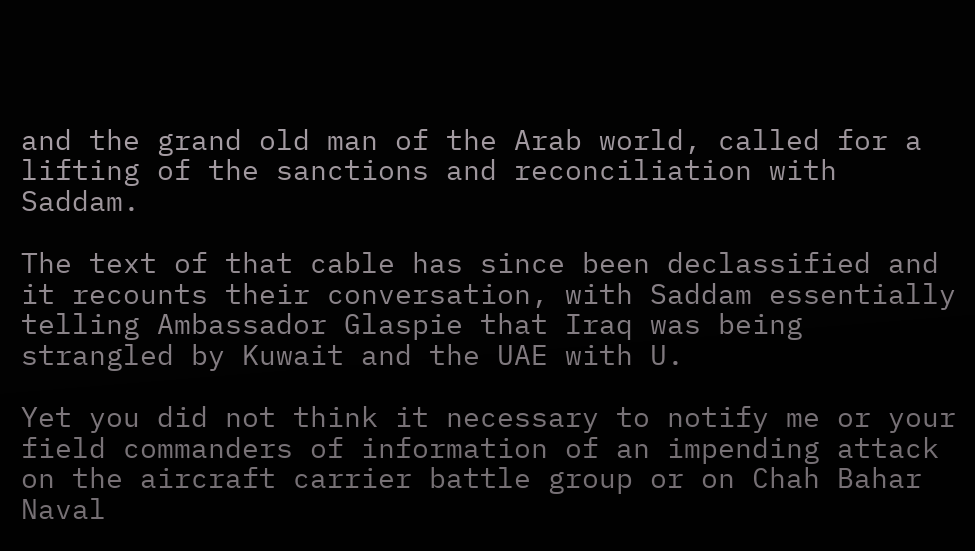and the grand old man of the Arab world, called for a lifting of the sanctions and reconciliation with Saddam.

The text of that cable has since been declassified and it recounts their conversation, with Saddam essentially telling Ambassador Glaspie that Iraq was being strangled by Kuwait and the UAE with U.

Yet you did not think it necessary to notify me or your field commanders of information of an impending attack on the aircraft carrier battle group or on Chah Bahar Naval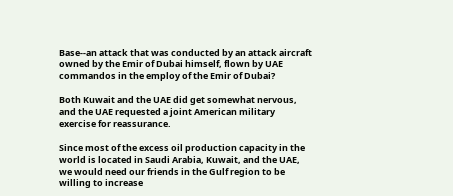Base--an attack that was conducted by an attack aircraft owned by the Emir of Dubai himself, flown by UAE commandos in the employ of the Emir of Dubai?

Both Kuwait and the UAE did get somewhat nervous, and the UAE requested a joint American military exercise for reassurance.

Since most of the excess oil production capacity in the world is located in Saudi Arabia, Kuwait, and the UAE, we would need our friends in the Gulf region to be willing to increase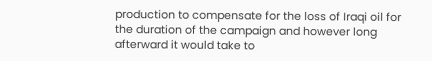production to compensate for the loss of Iraqi oil for the duration of the campaign and however long afterward it would take to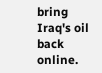bring Iraq's oil back online.